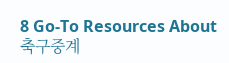8 Go-To Resources About 축구중계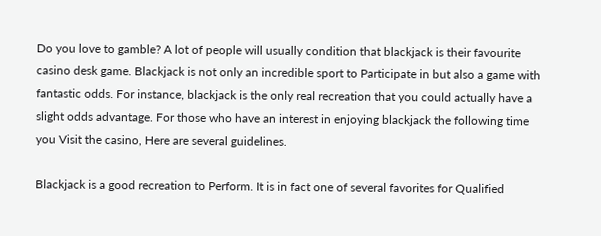Do you love to gamble? A lot of people will usually condition that blackjack is their favourite casino desk game. Blackjack is not only an incredible sport to Participate in but also a game with fantastic odds. For instance, blackjack is the only real recreation that you could actually have a slight odds advantage. For those who have an interest in enjoying blackjack the following time you Visit the casino, Here are several guidelines.

Blackjack is a good recreation to Perform. It is in fact one of several favorites for Qualified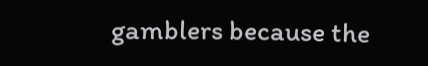gamblers because the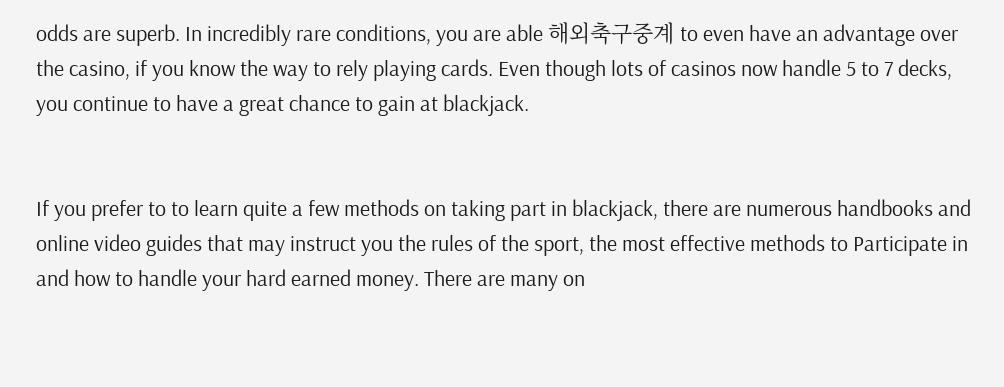odds are superb. In incredibly rare conditions, you are able 해외축구중계 to even have an advantage over the casino, if you know the way to rely playing cards. Even though lots of casinos now handle 5 to 7 decks, you continue to have a great chance to gain at blackjack.


If you prefer to to learn quite a few methods on taking part in blackjack, there are numerous handbooks and online video guides that may instruct you the rules of the sport, the most effective methods to Participate in and how to handle your hard earned money. There are many on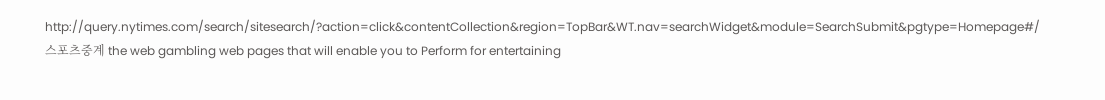http://query.nytimes.com/search/sitesearch/?action=click&contentCollection&region=TopBar&WT.nav=searchWidget&module=SearchSubmit&pgtype=Homepage#/스포츠중계 the web gambling web pages that will enable you to Perform for entertaining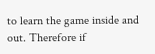to learn the game inside and out. Therefore if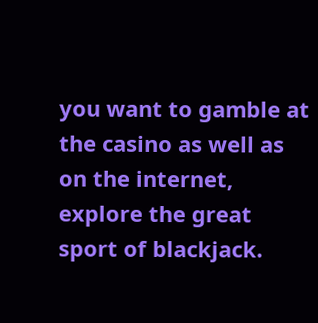you want to gamble at the casino as well as on the internet, explore the great sport of blackjack.